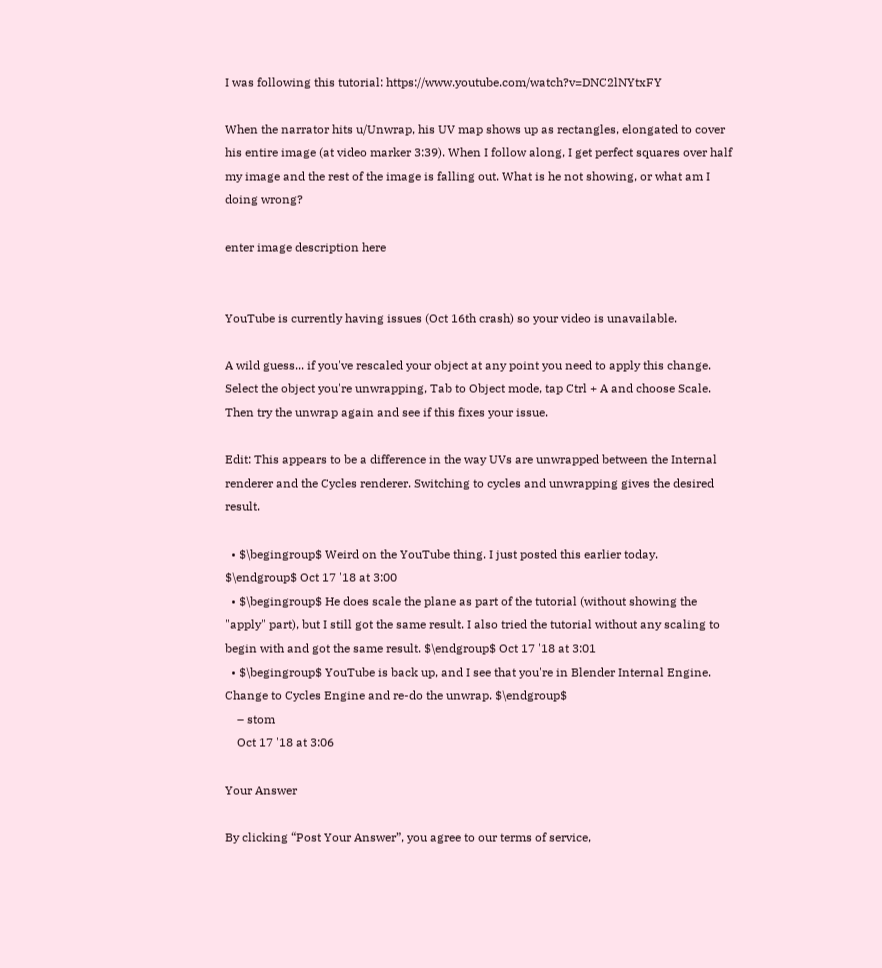I was following this tutorial: https://www.youtube.com/watch?v=DNC2lNYtxFY

When the narrator hits u/Unwrap, his UV map shows up as rectangles, elongated to cover his entire image (at video marker 3:39). When I follow along, I get perfect squares over half my image and the rest of the image is falling out. What is he not showing, or what am I doing wrong?

enter image description here


YouTube is currently having issues (Oct 16th crash) so your video is unavailable.

A wild guess... if you've rescaled your object at any point you need to apply this change. Select the object you're unwrapping, Tab to Object mode, tap Ctrl + A and choose Scale. Then try the unwrap again and see if this fixes your issue.

Edit: This appears to be a difference in the way UVs are unwrapped between the Internal renderer and the Cycles renderer. Switching to cycles and unwrapping gives the desired result.

  • $\begingroup$ Weird on the YouTube thing. I just posted this earlier today. $\endgroup$ Oct 17 '18 at 3:00
  • $\begingroup$ He does scale the plane as part of the tutorial (without showing the "apply" part), but I still got the same result. I also tried the tutorial without any scaling to begin with and got the same result. $\endgroup$ Oct 17 '18 at 3:01
  • $\begingroup$ YouTube is back up, and I see that you're in Blender Internal Engine. Change to Cycles Engine and re-do the unwrap. $\endgroup$
    – stom
    Oct 17 '18 at 3:06

Your Answer

By clicking “Post Your Answer”, you agree to our terms of service,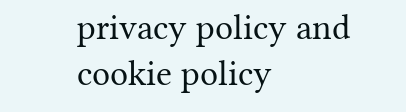privacy policy and cookie policy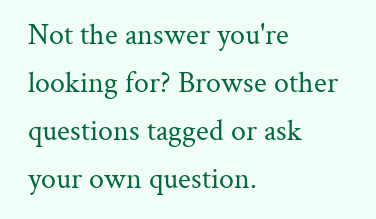Not the answer you're looking for? Browse other questions tagged or ask your own question.